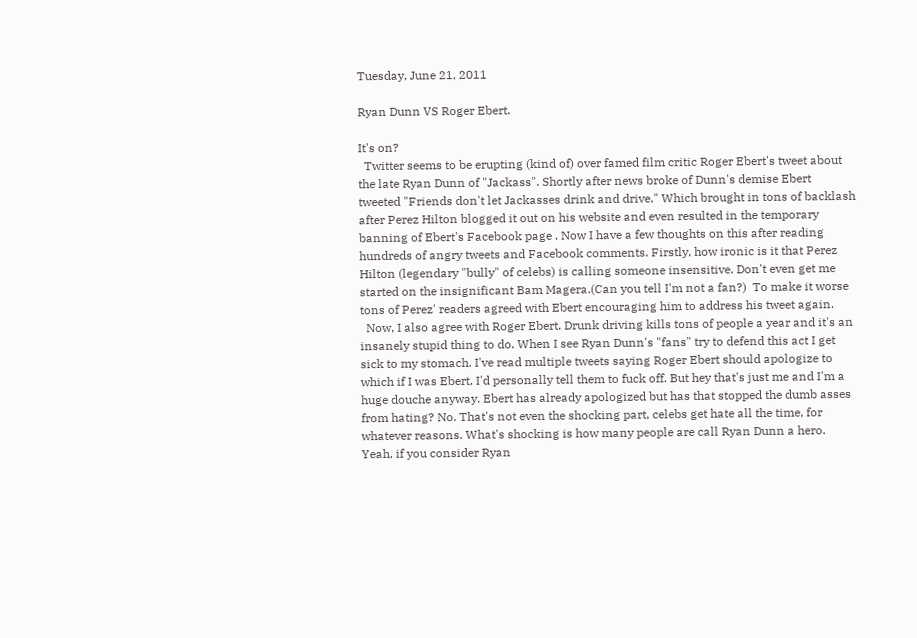Tuesday, June 21, 2011

Ryan Dunn VS Roger Ebert.

It's on?
  Twitter seems to be erupting (kind of) over famed film critic Roger Ebert's tweet about the late Ryan Dunn of "Jackass". Shortly after news broke of Dunn's demise Ebert tweeted "Friends don't let Jackasses drink and drive." Which brought in tons of backlash after Perez Hilton blogged it out on his website and even resulted in the temporary banning of Ebert's Facebook page . Now I have a few thoughts on this after reading hundreds of angry tweets and Facebook comments. Firstly, how ironic is it that Perez Hilton (legendary "bully" of celebs) is calling someone insensitive. Don't even get me started on the insignificant Bam Magera.(Can you tell I'm not a fan?)  To make it worse tons of Perez' readers agreed with Ebert encouraging him to address his tweet again.
  Now, I also agree with Roger Ebert. Drunk driving kills tons of people a year and it's an insanely stupid thing to do. When I see Ryan Dunn's "fans" try to defend this act I get sick to my stomach. I've read multiple tweets saying Roger Ebert should apologize to which if I was Ebert, I'd personally tell them to fuck off. But hey that's just me and I'm a huge douche anyway. Ebert has already apologized but has that stopped the dumb asses from hating? No. That's not even the shocking part, celebs get hate all the time, for whatever reasons. What's shocking is how many people are call Ryan Dunn a hero. Yeah, if you consider Ryan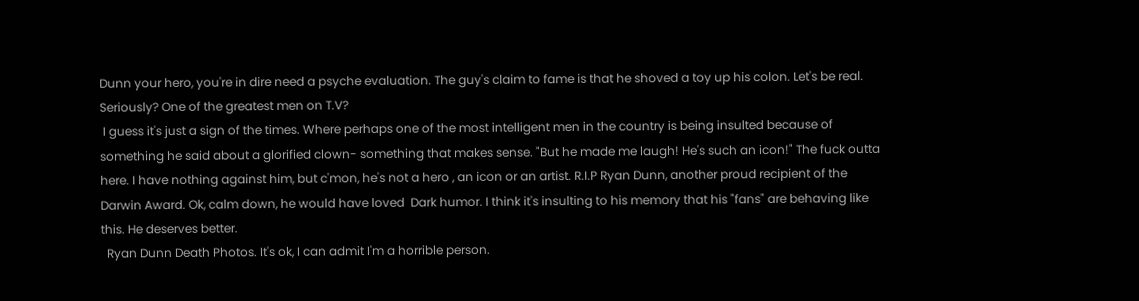Dunn your hero, you're in dire need a psyche evaluation. The guy's claim to fame is that he shoved a toy up his colon. Let's be real.
Seriously? One of the greatest men on T.V?
 I guess it's just a sign of the times. Where perhaps one of the most intelligent men in the country is being insulted because of something he said about a glorified clown- something that makes sense. "But he made me laugh! He's such an icon!" The fuck outta here. I have nothing against him, but c'mon, he's not a hero , an icon or an artist. R.I.P Ryan Dunn, another proud recipient of the Darwin Award. Ok, calm down, he would have loved  Dark humor. I think it's insulting to his memory that his "fans" are behaving like this. He deserves better.
  Ryan Dunn Death Photos. It's ok, I can admit I'm a horrible person.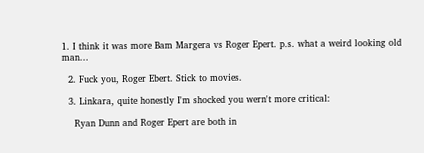1. I think it was more Bam Margera vs Roger Epert. p.s. what a weird looking old man...

  2. Fuck you, Roger Ebert. Stick to movies.

  3. Linkara, quite honestly I'm shocked you wern't more critical:

    Ryan Dunn and Roger Epert are both in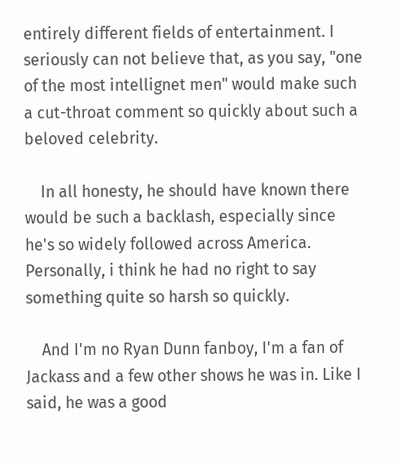entirely different fields of entertainment. I seriously can not believe that, as you say, "one of the most intellignet men" would make such a cut-throat comment so quickly about such a beloved celebrity.

    In all honesty, he should have known there would be such a backlash, especially since he's so widely followed across America. Personally, i think he had no right to say something quite so harsh so quickly.

    And I'm no Ryan Dunn fanboy, I'm a fan of Jackass and a few other shows he was in. Like I said, he was a good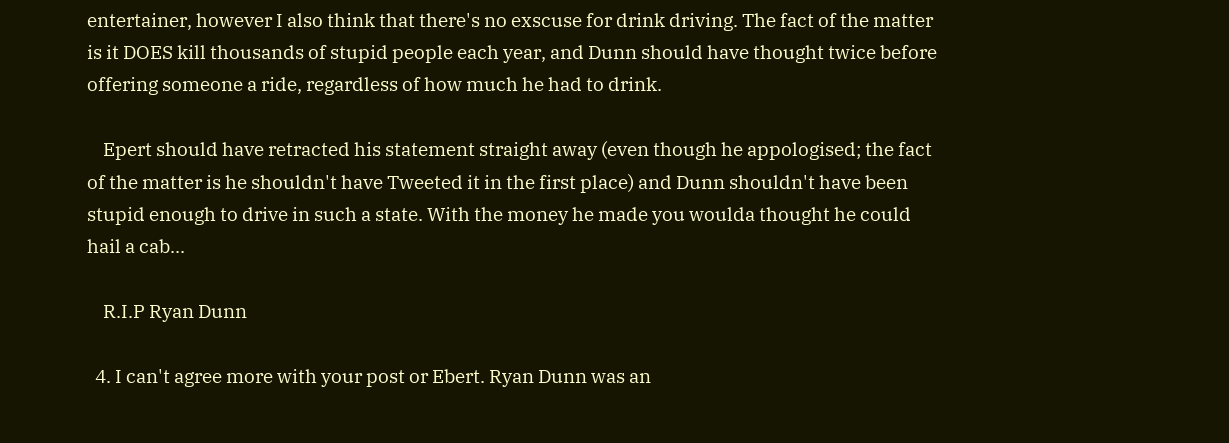entertainer, however I also think that there's no exscuse for drink driving. The fact of the matter is it DOES kill thousands of stupid people each year, and Dunn should have thought twice before offering someone a ride, regardless of how much he had to drink.

    Epert should have retracted his statement straight away (even though he appologised; the fact of the matter is he shouldn't have Tweeted it in the first place) and Dunn shouldn't have been stupid enough to drive in such a state. With the money he made you woulda thought he could hail a cab...

    R.I.P Ryan Dunn

  4. I can't agree more with your post or Ebert. Ryan Dunn was an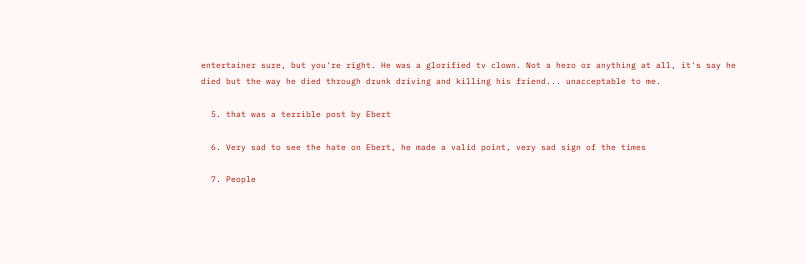entertainer sure, but you're right. He was a glorified tv clown. Not a hero or anything at all, it's say he died but the way he died through drunk driving and killing his friend... unacceptable to me.

  5. that was a terrible post by Ebert

  6. Very sad to see the hate on Ebert, he made a valid point, very sad sign of the times

  7. People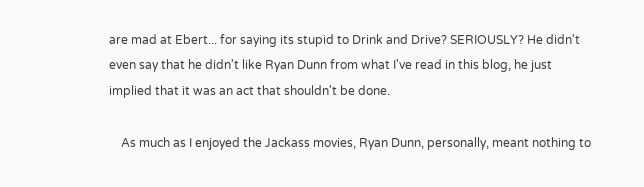are mad at Ebert... for saying its stupid to Drink and Drive? SERIOUSLY? He didn't even say that he didn't like Ryan Dunn from what I've read in this blog, he just implied that it was an act that shouldn't be done.

    As much as I enjoyed the Jackass movies, Ryan Dunn, personally, meant nothing to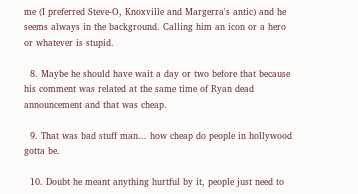me (I preferred Steve-O, Knoxville and Margerra's antic) and he seems always in the background. Calling him an icon or a hero or whatever is stupid.

  8. Maybe he should have wait a day or two before that because his comment was related at the same time of Ryan dead announcement and that was cheap.

  9. That was bad stuff man... how cheap do people in hollywood gotta be.

  10. Doubt he meant anything hurtful by it, people just need to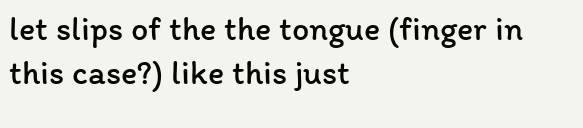let slips of the the tongue (finger in this case?) like this just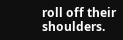roll off their shoulders.